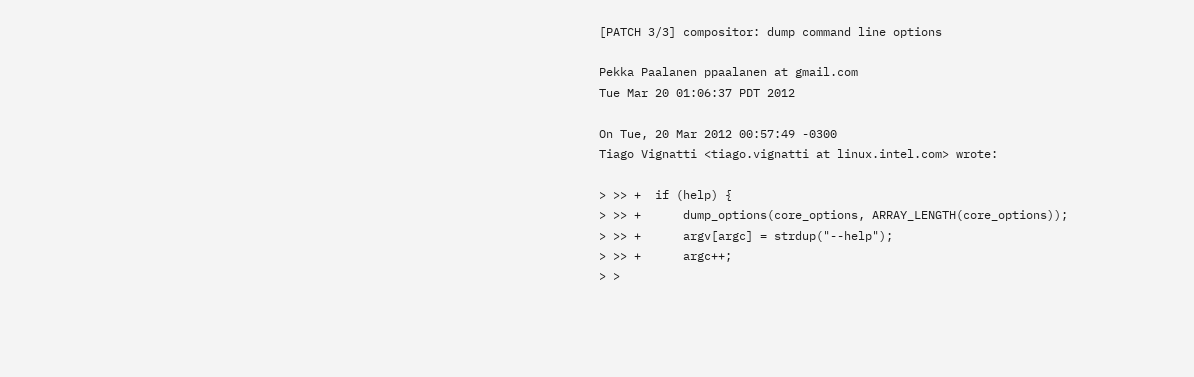[PATCH 3/3] compositor: dump command line options

Pekka Paalanen ppaalanen at gmail.com
Tue Mar 20 01:06:37 PDT 2012

On Tue, 20 Mar 2012 00:57:49 -0300
Tiago Vignatti <tiago.vignatti at linux.intel.com> wrote:

> >> +  if (help) {
> >> +      dump_options(core_options, ARRAY_LENGTH(core_options));
> >> +      argv[argc] = strdup("--help");
> >> +      argc++;
> >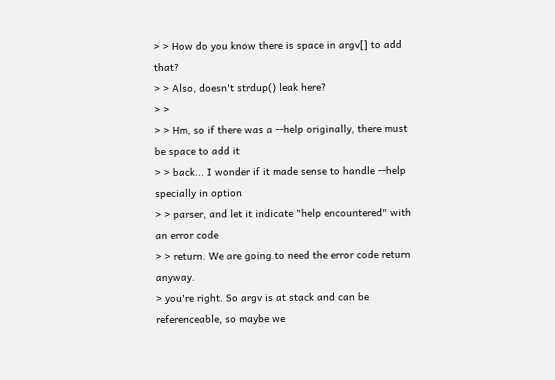> > How do you know there is space in argv[] to add that?
> > Also, doesn't strdup() leak here?
> >
> > Hm, so if there was a --help originally, there must be space to add it
> > back... I wonder if it made sense to handle --help specially in option
> > parser, and let it indicate "help encountered" with an error code
> > return. We are going to need the error code return anyway.
> you're right. So argv is at stack and can be referenceable, so maybe we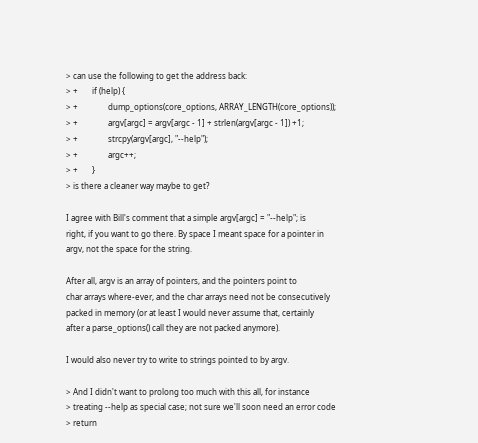> can use the following to get the address back:
> +       if (help) {
> +               dump_options(core_options, ARRAY_LENGTH(core_options));
> +               argv[argc] = argv[argc - 1] + strlen(argv[argc - 1]) +1;
> +               strcpy(argv[argc], "--help");
> +               argc++;
> +       }
> is there a cleaner way maybe to get?

I agree with Bill's comment that a simple argv[argc] = "--help"; is
right, if you want to go there. By space I meant space for a pointer in
argv, not the space for the string.

After all, argv is an array of pointers, and the pointers point to
char arrays where-ever, and the char arrays need not be consecutively
packed in memory (or at least I would never assume that, certainly
after a parse_options() call they are not packed anymore).

I would also never try to write to strings pointed to by argv.

> And I didn't want to prolong too much with this all, for instance
> treating --help as special case; not sure we'll soon need an error code
> return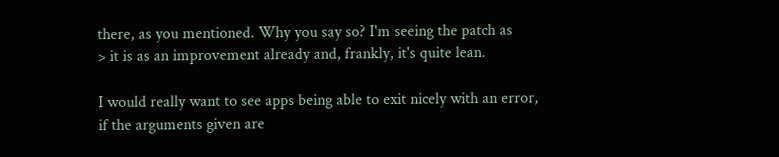there, as you mentioned. Why you say so? I'm seeing the patch as
> it is as an improvement already and, frankly, it's quite lean.

I would really want to see apps being able to exit nicely with an error,
if the arguments given are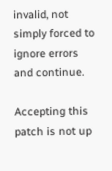invalid, not simply forced to ignore errors
and continue.

Accepting this patch is not up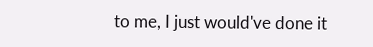to me, I just would've done it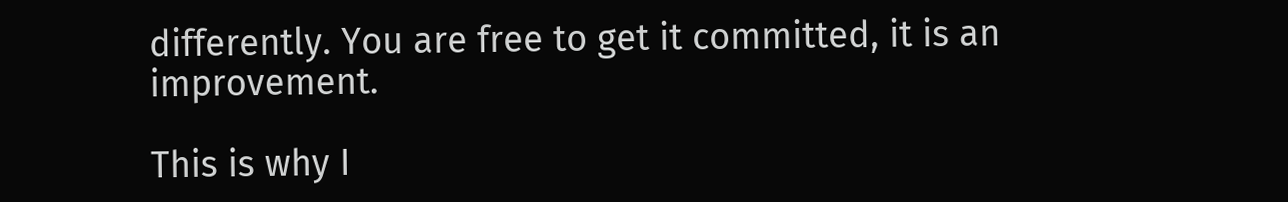differently. You are free to get it committed, it is an improvement.

This is why I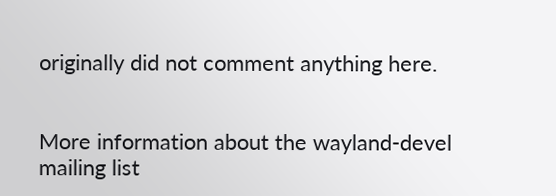originally did not comment anything here.


More information about the wayland-devel mailing list